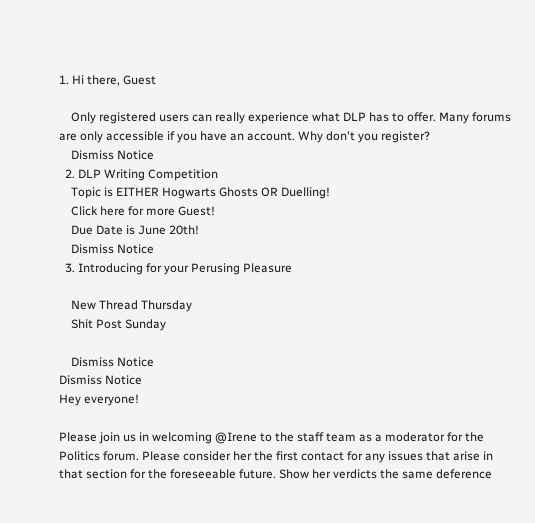1. Hi there, Guest

    Only registered users can really experience what DLP has to offer. Many forums are only accessible if you have an account. Why don't you register?
    Dismiss Notice
  2. DLP Writing Competition
    Topic is EITHER Hogwarts Ghosts OR Duelling!
    Click here for more Guest!
    Due Date is June 20th!
    Dismiss Notice
  3. Introducing for your Perusing Pleasure

    New Thread Thursday
    Shit Post Sunday

    Dismiss Notice
Dismiss Notice
Hey everyone!

Please join us in welcoming @Irene to the staff team as a moderator for the Politics forum. Please consider her the first contact for any issues that arise in that section for the foreseeable future. Show her verdicts the same deference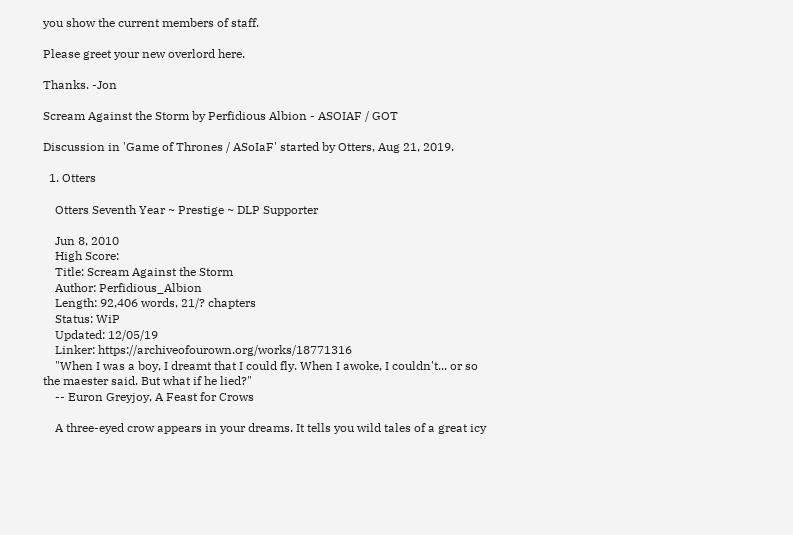you show the current members of staff.

Please greet your new overlord here.

Thanks. -Jon

Scream Against the Storm by Perfidious Albion - ASOIAF / GOT

Discussion in 'Game of Thrones / ASoIaF' started by Otters, Aug 21, 2019.

  1. Otters

    Otters Seventh Year ~ Prestige ~ DLP Supporter

    Jun 8, 2010
    High Score:
    Title: Scream Against the Storm
    Author: Perfidious_Albion
    Length: 92,406 words, 21/? chapters
    Status: WiP
    Updated: 12/05/19
    Linker: https://archiveofourown.org/works/18771316
    "When I was a boy, I dreamt that I could fly. When I awoke, I couldn't... or so the maester said. But what if he lied?"
    -- Euron Greyjoy, A Feast for Crows

    A three-eyed crow appears in your dreams. It tells you wild tales of a great icy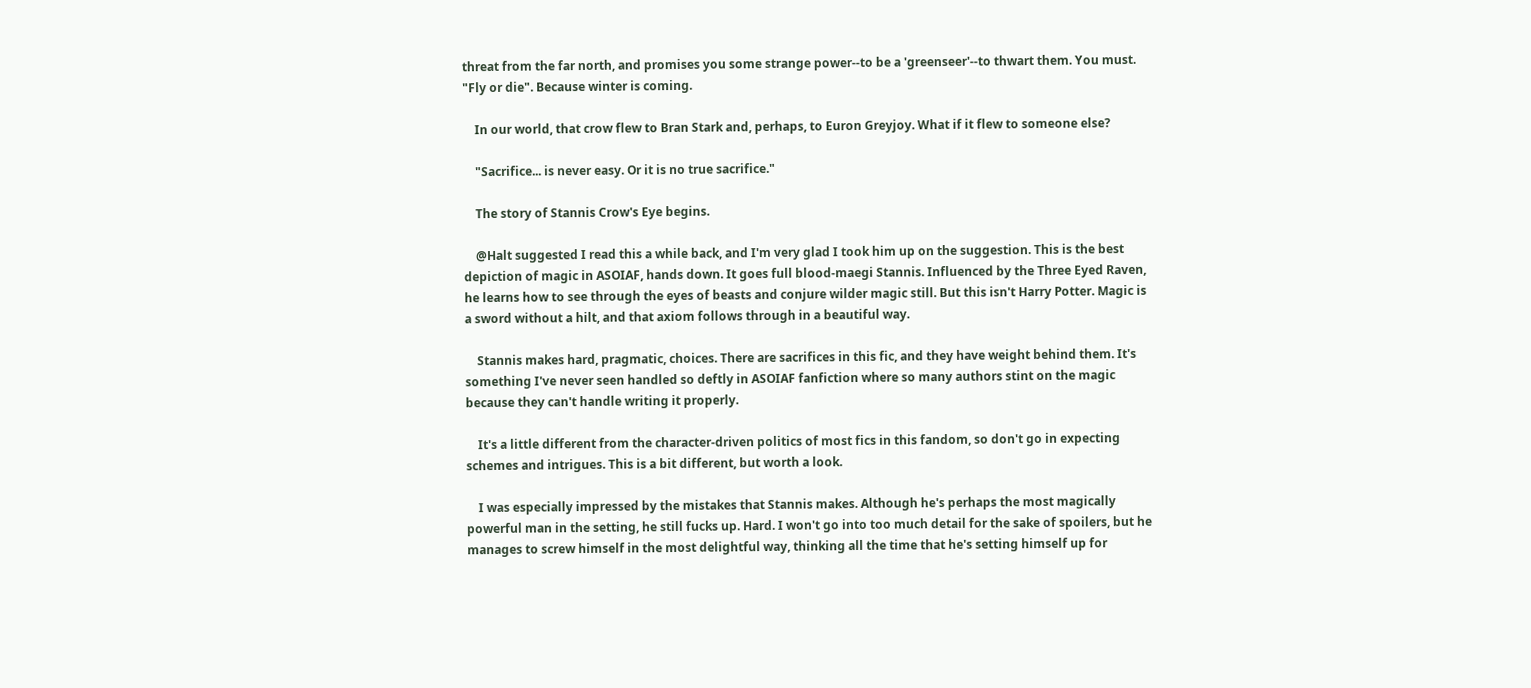threat from the far north, and promises you some strange power--to be a 'greenseer'--to thwart them. You must. "Fly or die". Because winter is coming.

    In our world, that crow flew to Bran Stark and, perhaps, to Euron Greyjoy. What if it flew to someone else?

    "Sacrifice... is never easy. Or it is no true sacrifice."

    The story of Stannis Crow's Eye begins.

    @Halt suggested I read this a while back, and I'm very glad I took him up on the suggestion. This is the best depiction of magic in ASOIAF, hands down. It goes full blood-maegi Stannis. Influenced by the Three Eyed Raven, he learns how to see through the eyes of beasts and conjure wilder magic still. But this isn't Harry Potter. Magic is a sword without a hilt, and that axiom follows through in a beautiful way.

    Stannis makes hard, pragmatic, choices. There are sacrifices in this fic, and they have weight behind them. It's something I've never seen handled so deftly in ASOIAF fanfiction where so many authors stint on the magic because they can't handle writing it properly.

    It's a little different from the character-driven politics of most fics in this fandom, so don't go in expecting schemes and intrigues. This is a bit different, but worth a look.

    I was especially impressed by the mistakes that Stannis makes. Although he's perhaps the most magically powerful man in the setting, he still fucks up. Hard. I won't go into too much detail for the sake of spoilers, but he manages to screw himself in the most delightful way, thinking all the time that he's setting himself up for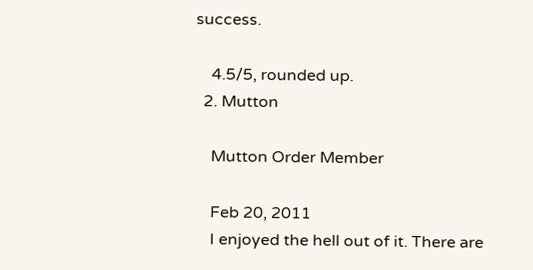success.

    4.5/5, rounded up.
  2. Mutton

    Mutton Order Member

    Feb 20, 2011
    I enjoyed the hell out of it. There are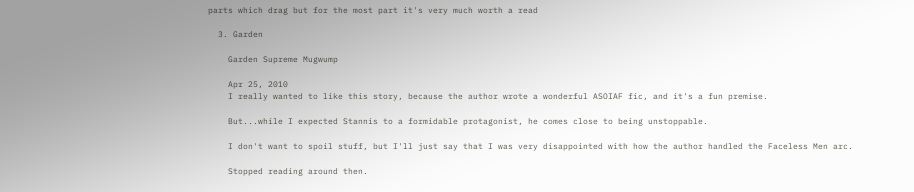parts which drag but for the most part it's very much worth a read

  3. Garden

    Garden Supreme Mugwump

    Apr 25, 2010
    I really wanted to like this story, because the author wrote a wonderful ASOIAF fic, and it's a fun premise.

    But...while I expected Stannis to a formidable protagonist, he comes close to being unstoppable.

    I don't want to spoil stuff, but I'll just say that I was very disappointed with how the author handled the Faceless Men arc.

    Stopped reading around then.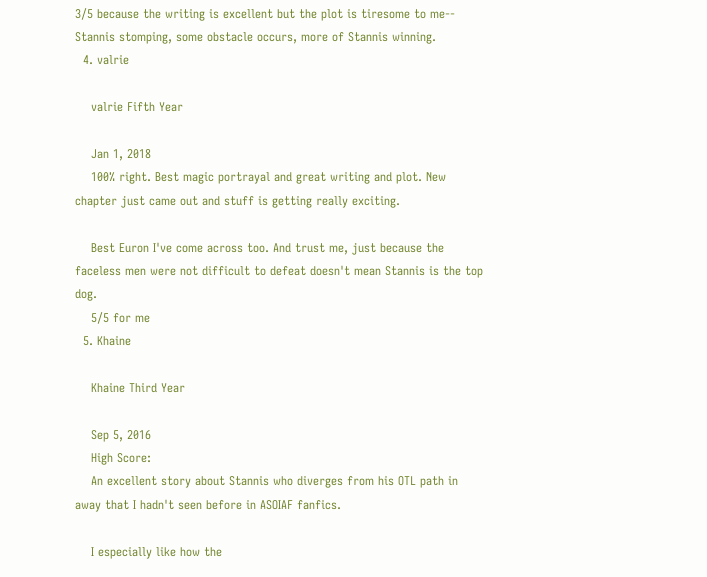3/5 because the writing is excellent but the plot is tiresome to me-- Stannis stomping, some obstacle occurs, more of Stannis winning.
  4. valrie

    valrie Fifth Year

    Jan 1, 2018
    100% right. Best magic portrayal and great writing and plot. New chapter just came out and stuff is getting really exciting.

    Best Euron I've come across too. And trust me, just because the faceless men were not difficult to defeat doesn't mean Stannis is the top dog.
    5/5 for me
  5. Khaine

    Khaine Third Year

    Sep 5, 2016
    High Score:
    An excellent story about Stannis who diverges from his OTL path in away that I hadn't seen before in ASOIAF fanfics.

    I especially like how the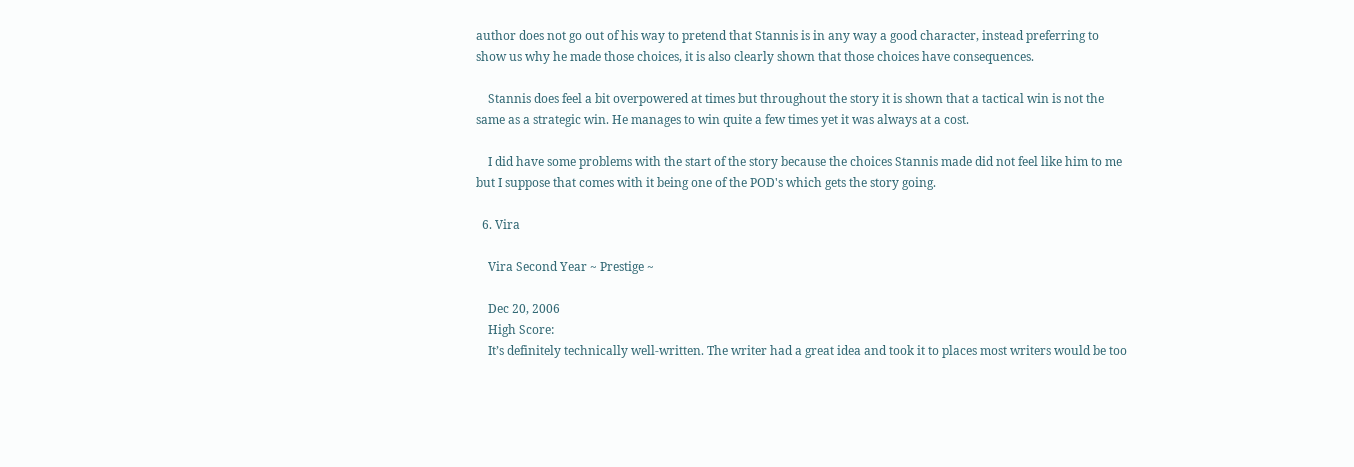author does not go out of his way to pretend that Stannis is in any way a good character, instead preferring to show us why he made those choices, it is also clearly shown that those choices have consequences.

    Stannis does feel a bit overpowered at times but throughout the story it is shown that a tactical win is not the same as a strategic win. He manages to win quite a few times yet it was always at a cost.

    I did have some problems with the start of the story because the choices Stannis made did not feel like him to me but I suppose that comes with it being one of the POD's which gets the story going.

  6. Vira

    Vira Second Year ~ Prestige ~

    Dec 20, 2006
    High Score:
    It’s definitely technically well-written. The writer had a great idea and took it to places most writers would be too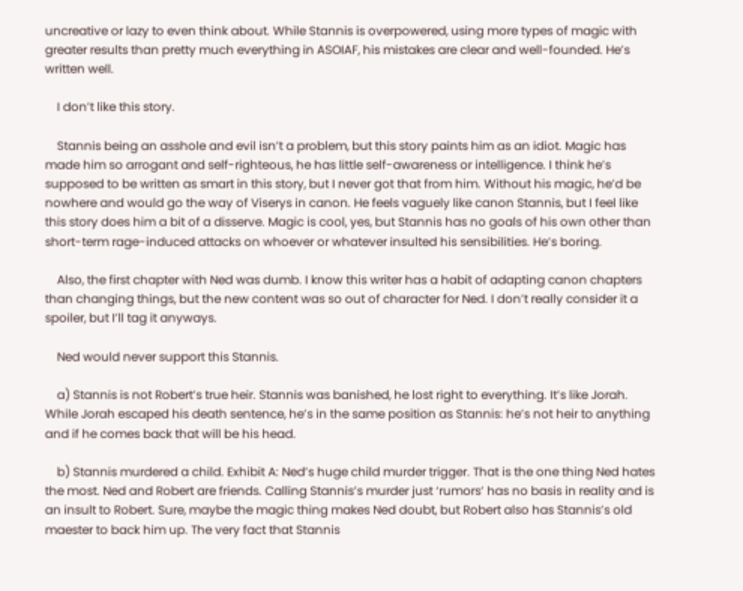uncreative or lazy to even think about. While Stannis is overpowered, using more types of magic with greater results than pretty much everything in ASOIAF, his mistakes are clear and well-founded. He’s written well.

    I don’t like this story.

    Stannis being an asshole and evil isn’t a problem, but this story paints him as an idiot. Magic has made him so arrogant and self-righteous, he has little self-awareness or intelligence. I think he’s supposed to be written as smart in this story, but I never got that from him. Without his magic, he’d be nowhere and would go the way of Viserys in canon. He feels vaguely like canon Stannis, but I feel like this story does him a bit of a disserve. Magic is cool, yes, but Stannis has no goals of his own other than short-term rage-induced attacks on whoever or whatever insulted his sensibilities. He’s boring.

    Also, the first chapter with Ned was dumb. I know this writer has a habit of adapting canon chapters than changing things, but the new content was so out of character for Ned. I don’t really consider it a spoiler, but I’ll tag it anyways.

    Ned would never support this Stannis.

    a) Stannis is not Robert’s true heir. Stannis was banished, he lost right to everything. It’s like Jorah. While Jorah escaped his death sentence, he’s in the same position as Stannis: he’s not heir to anything and if he comes back that will be his head.

    b) Stannis murdered a child. Exhibit A: Ned’s huge child murder trigger. That is the one thing Ned hates the most. Ned and Robert are friends. Calling Stannis’s murder just ‘rumors’ has no basis in reality and is an insult to Robert. Sure, maybe the magic thing makes Ned doubt, but Robert also has Stannis’s old maester to back him up. The very fact that Stannis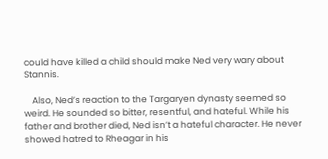could have killed a child should make Ned very wary about Stannis.

    Also, Ned’s reaction to the Targaryen dynasty seemed so weird. He sounded so bitter, resentful, and hateful. While his father and brother died, Ned isn’t a hateful character. He never showed hatred to Rheagar in his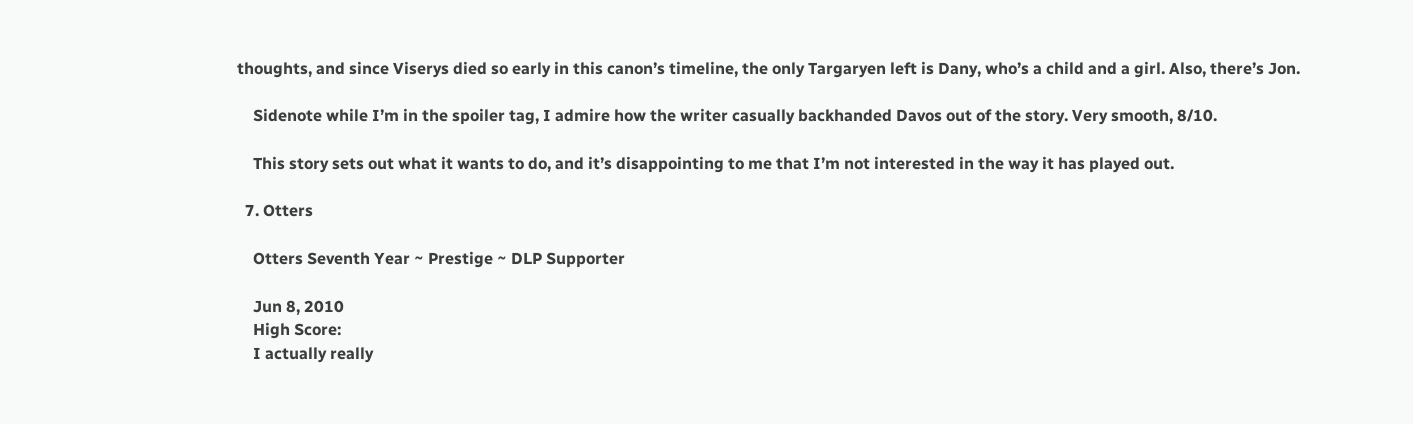thoughts, and since Viserys died so early in this canon’s timeline, the only Targaryen left is Dany, who’s a child and a girl. Also, there’s Jon.

    Sidenote while I’m in the spoiler tag, I admire how the writer casually backhanded Davos out of the story. Very smooth, 8/10.

    This story sets out what it wants to do, and it’s disappointing to me that I’m not interested in the way it has played out.

  7. Otters

    Otters Seventh Year ~ Prestige ~ DLP Supporter

    Jun 8, 2010
    High Score:
    I actually really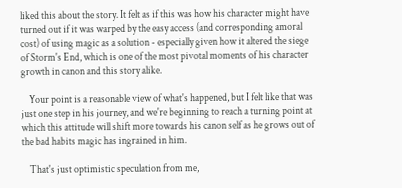liked this about the story. It felt as if this was how his character might have turned out if it was warped by the easy access (and corresponding amoral cost) of using magic as a solution - especially given how it altered the siege of Storm's End, which is one of the most pivotal moments of his character growth in canon and this story alike.

    Your point is a reasonable view of what's happened, but I felt like that was just one step in his journey, and we're beginning to reach a turning point at which this attitude will shift more towards his canon self as he grows out of the bad habits magic has ingrained in him.

    That's just optimistic speculation from me,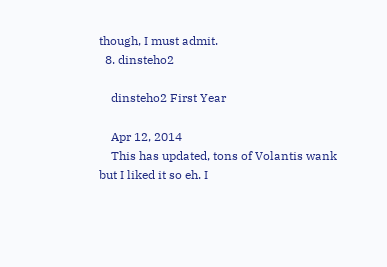though, I must admit.
  8. dinsteho2

    dinsteho2 First Year

    Apr 12, 2014
    This has updated, tons of Volantis wank but I liked it so eh. I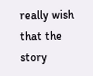really wish that the story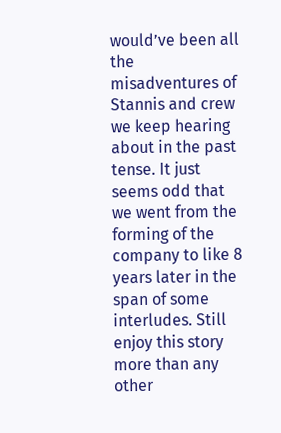would’ve been all the misadventures of Stannis and crew we keep hearing about in the past tense. It just seems odd that we went from the forming of the company to like 8 years later in the span of some interludes. Still enjoy this story more than any other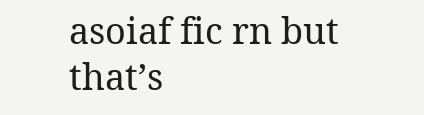asoiaf fic rn but that’s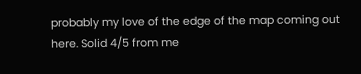probably my love of the edge of the map coming out here. Solid 4/5 from me